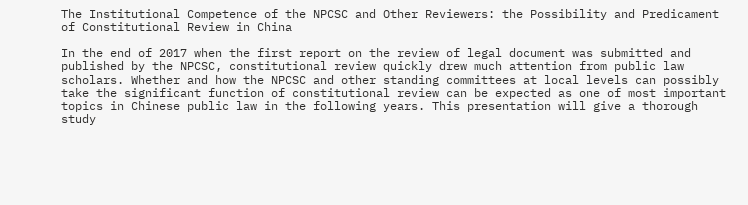The Institutional Competence of the NPCSC and Other Reviewers: the Possibility and Predicament of Constitutional Review in China

In the end of 2017 when the first report on the review of legal document was submitted and published by the NPCSC, constitutional review quickly drew much attention from public law scholars. Whether and how the NPCSC and other standing committees at local levels can possibly take the significant function of constitutional review can be expected as one of most important topics in Chinese public law in the following years. This presentation will give a thorough study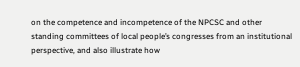on the competence and incompetence of the NPCSC and other standing committees of local people’s congresses from an institutional perspective, and also illustrate how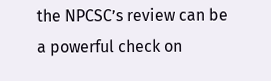the NPCSC’s review can be a powerful check on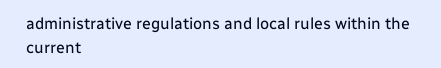administrative regulations and local rules within the current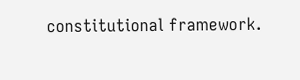constitutional framework.